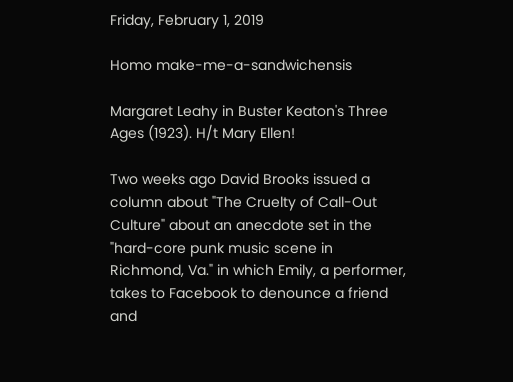Friday, February 1, 2019

Homo make-me-a-sandwichensis

Margaret Leahy in Buster Keaton's Three Ages (1923). H/t Mary Ellen!

Two weeks ago David Brooks issued a column about "The Cruelty of Call-Out Culture" about an anecdote set in the "hard-core punk music scene in Richmond, Va." in which Emily, a performer, takes to Facebook to denounce a friend and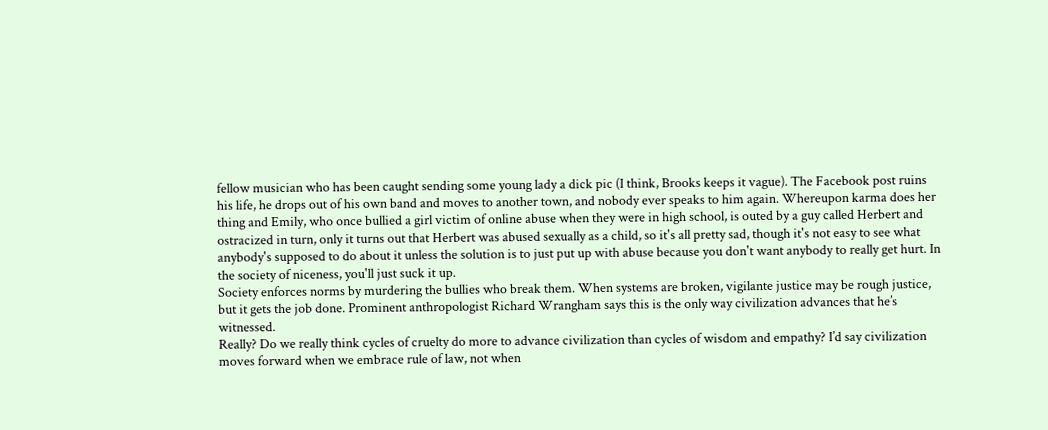fellow musician who has been caught sending some young lady a dick pic (I think, Brooks keeps it vague). The Facebook post ruins his life, he drops out of his own band and moves to another town, and nobody ever speaks to him again. Whereupon karma does her thing and Emily, who once bullied a girl victim of online abuse when they were in high school, is outed by a guy called Herbert and ostracized in turn, only it turns out that Herbert was abused sexually as a child, so it's all pretty sad, though it's not easy to see what anybody's supposed to do about it unless the solution is to just put up with abuse because you don't want anybody to really get hurt. In the society of niceness, you'll just suck it up.
Society enforces norms by murdering the bullies who break them. When systems are broken, vigilante justice may be rough justice, but it gets the job done. Prominent anthropologist Richard Wrangham says this is the only way civilization advances that he’s witnessed.
Really? Do we really think cycles of cruelty do more to advance civilization than cycles of wisdom and empathy? I’d say civilization moves forward when we embrace rule of law, not when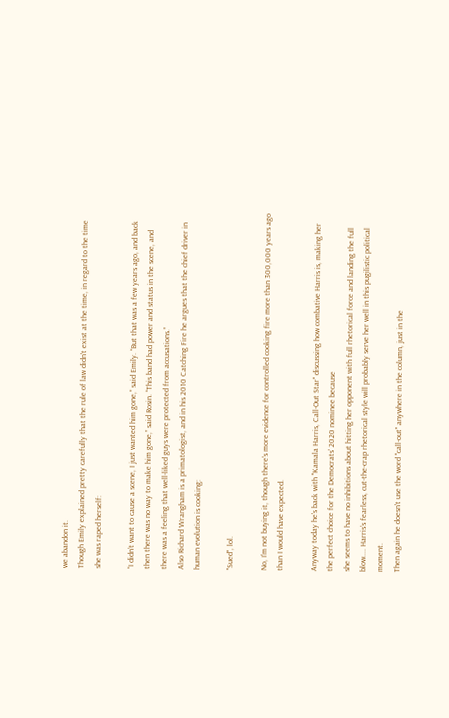we abandon it.
Though Emily explained pretty carefully that the rule of law didn't exist at the time, in regard to the time she was raped herself:

“I didn’t want to cause a scene, I just wanted him gone,” said Emily. “But that was a few years ago, and back then there was no way to make him gone,” said Rosin. “This band had power and status in the scene, and there was a feeling that well-liked guys were protected from accusations.”
Also Richard Wrangham is a primatologist, and in his 2010 Catching Fire he argues that the chief driver in human evolution is cooking:

"Sued", lol.

No, I'm not buying it, though there's more evidence for controlled cooking fire more than 300,000 years ago than I would have expected.

Anyway today he's back with "Kamala Harris, Call-Out Star" discussing how combative Harris is, making her the perfect choice for the Democrats' 2020 nominee because
she seems to have no inhibitions about hitting her opponent with full rhetorical force and landing the full blow.... Harris’s fearless, cut-the-crap rhetorical style will probably serve her well in this pugilistic political moment.
Then again he doesn't use the word "call-out" anywhere in the column, just in the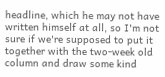headline, which he may not have written himself at all, so I'm not sure if we're supposed to put it together with the two-week old column and draw some kind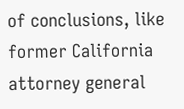of conclusions, like former California attorney general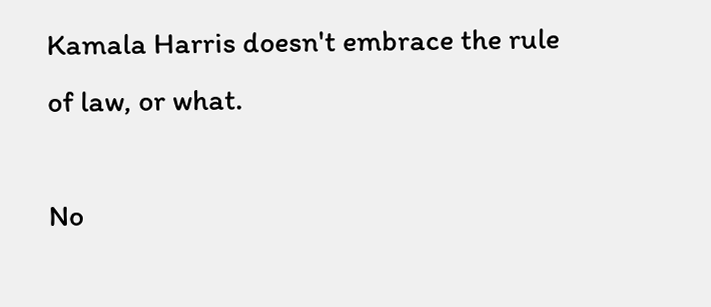Kamala Harris doesn't embrace the rule of law, or what.

No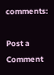comments:

Post a Comment